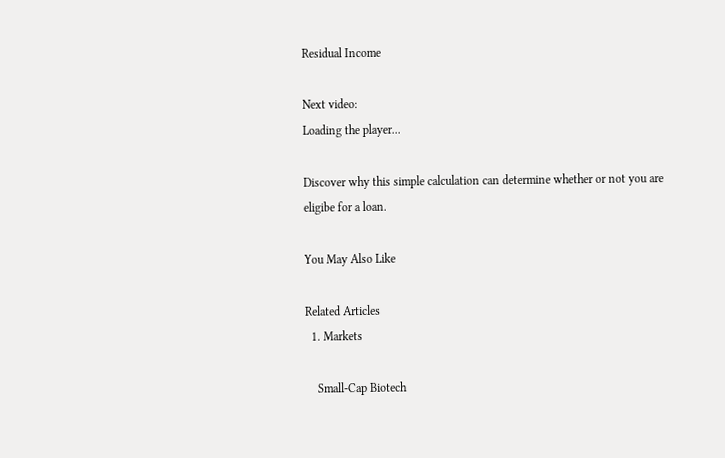Residual Income

Next video:
Loading the player...

Discover why this simple calculation can determine whether or not you are eligibe for a loan.

You May Also Like

Related Articles
  1. Markets

    Small-Cap Biotech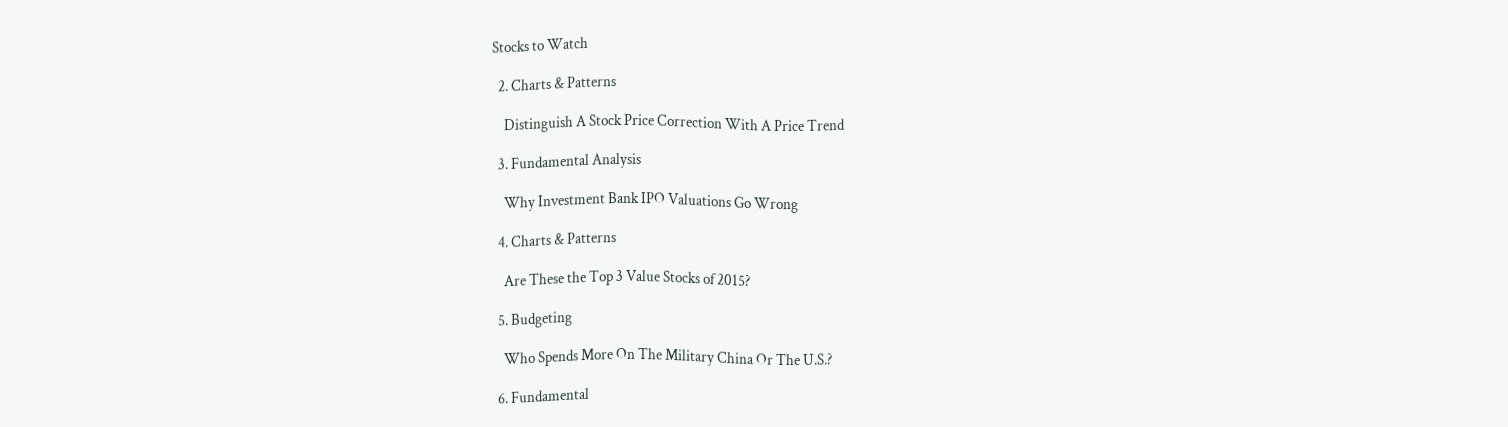Stocks to Watch

  2. Charts & Patterns

    Distinguish A Stock Price Correction With A Price Trend

  3. Fundamental Analysis

    Why Investment Bank IPO Valuations Go Wrong

  4. Charts & Patterns

    Are These the Top 3 Value Stocks of 2015?

  5. Budgeting

    Who Spends More On The Military China Or The U.S.?

  6. Fundamental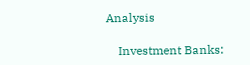Analysis

    Investment Banks: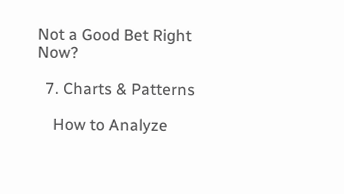Not a Good Bet Right Now?

  7. Charts & Patterns

    How to Analyze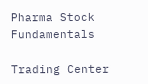Pharma Stock Fundamentals

Trading Center